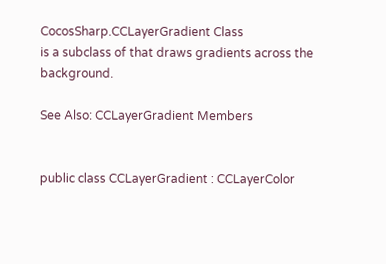CocosSharp.CCLayerGradient Class
is a subclass of that draws gradients across the background.

See Also: CCLayerGradient Members


public class CCLayerGradient : CCLayerColor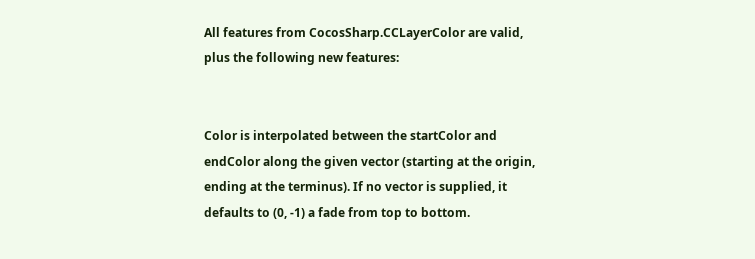All features from CocosSharp.CCLayerColor are valid, plus the following new features:


Color is interpolated between the startColor and endColor along the given vector (starting at the origin, ending at the terminus). If no vector is supplied, it defaults to (0, -1) a fade from top to bottom.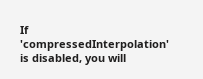If 'compressedInterpolation' is disabled, you will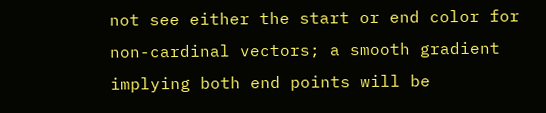not see either the start or end color for non-cardinal vectors; a smooth gradient implying both end points will be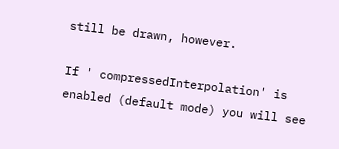still be drawn, however.

If ' compressedInterpolation' is enabled (default mode) you will see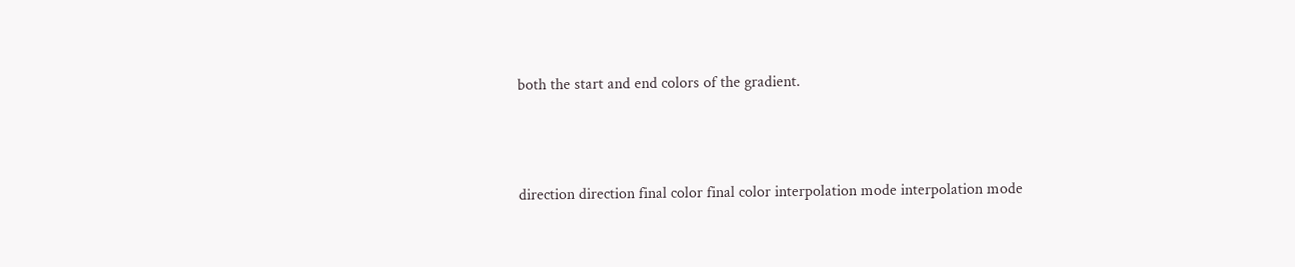both the start and end colors of the gradient.



direction direction final color final color interpolation mode interpolation mode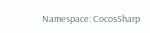Namespace: CocosSharp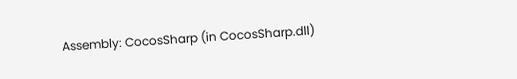Assembly: CocosSharp (in CocosSharp.dll)